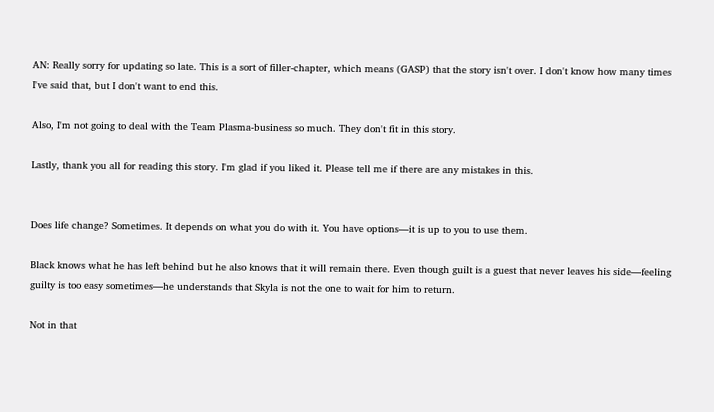AN: Really sorry for updating so late. This is a sort of filler-chapter, which means (GASP) that the story isn't over. I don't know how many times I've said that, but I don't want to end this.

Also, I'm not going to deal with the Team Plasma-business so much. They don't fit in this story.

Lastly, thank you all for reading this story. I'm glad if you liked it. Please tell me if there are any mistakes in this.


Does life change? Sometimes. It depends on what you do with it. You have options—it is up to you to use them.

Black knows what he has left behind but he also knows that it will remain there. Even though guilt is a guest that never leaves his side—feeling guilty is too easy sometimes—he understands that Skyla is not the one to wait for him to return.

Not in that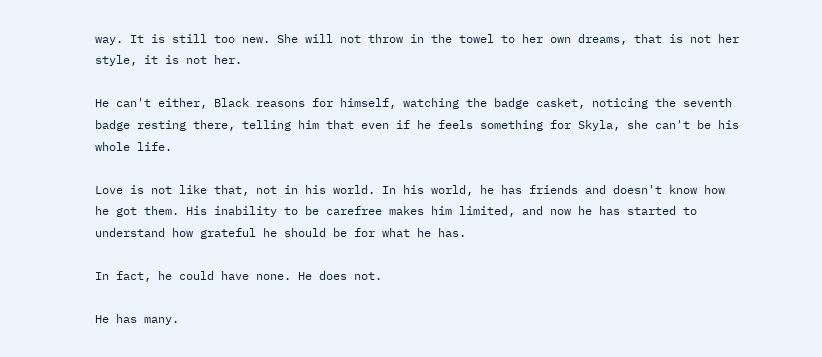way. It is still too new. She will not throw in the towel to her own dreams, that is not her style, it is not her.

He can't either, Black reasons for himself, watching the badge casket, noticing the seventh badge resting there, telling him that even if he feels something for Skyla, she can't be his whole life.

Love is not like that, not in his world. In his world, he has friends and doesn't know how he got them. His inability to be carefree makes him limited, and now he has started to understand how grateful he should be for what he has.

In fact, he could have none. He does not.

He has many.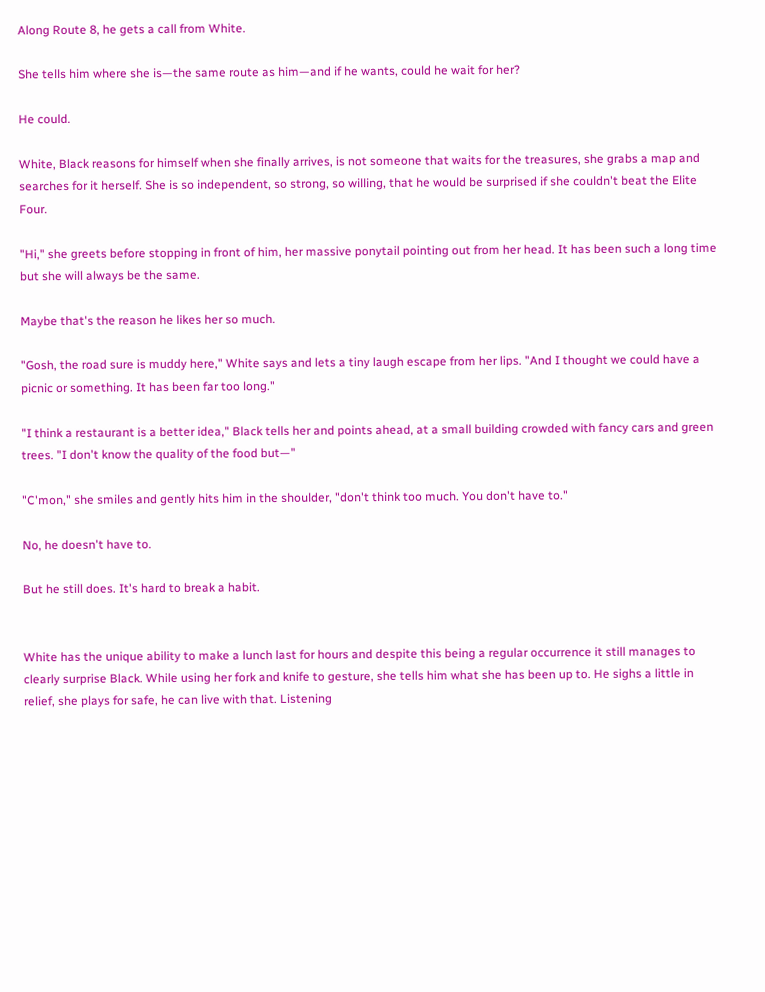Along Route 8, he gets a call from White.

She tells him where she is—the same route as him—and if he wants, could he wait for her?

He could.

White, Black reasons for himself when she finally arrives, is not someone that waits for the treasures, she grabs a map and searches for it herself. She is so independent, so strong, so willing, that he would be surprised if she couldn't beat the Elite Four.

"Hi," she greets before stopping in front of him, her massive ponytail pointing out from her head. It has been such a long time but she will always be the same.

Maybe that's the reason he likes her so much.

"Gosh, the road sure is muddy here," White says and lets a tiny laugh escape from her lips. "And I thought we could have a picnic or something. It has been far too long."

"I think a restaurant is a better idea," Black tells her and points ahead, at a small building crowded with fancy cars and green trees. "I don't know the quality of the food but—"

"C'mon," she smiles and gently hits him in the shoulder, "don't think too much. You don't have to."

No, he doesn't have to.

But he still does. It's hard to break a habit.


White has the unique ability to make a lunch last for hours and despite this being a regular occurrence it still manages to clearly surprise Black. While using her fork and knife to gesture, she tells him what she has been up to. He sighs a little in relief, she plays for safe, he can live with that. Listening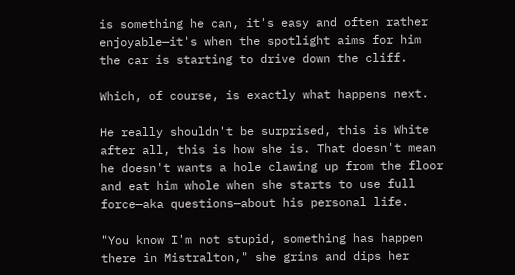is something he can, it's easy and often rather enjoyable—it's when the spotlight aims for him the car is starting to drive down the cliff.

Which, of course, is exactly what happens next.

He really shouldn't be surprised, this is White after all, this is how she is. That doesn't mean he doesn't wants a hole clawing up from the floor and eat him whole when she starts to use full force—aka questions—about his personal life.

"You know I'm not stupid, something has happen there in Mistralton," she grins and dips her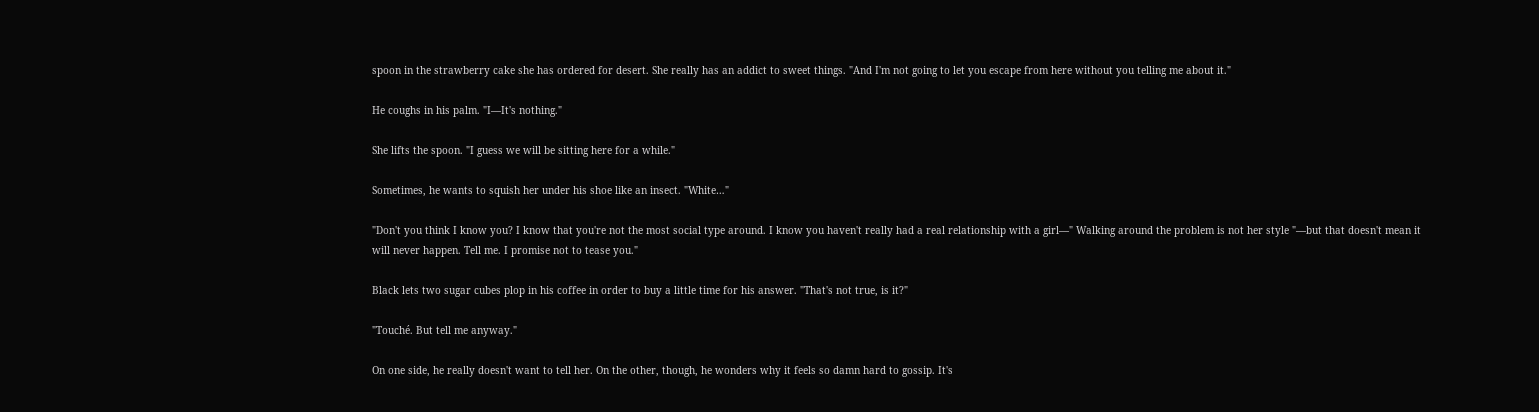spoon in the strawberry cake she has ordered for desert. She really has an addict to sweet things. "And I'm not going to let you escape from here without you telling me about it."

He coughs in his palm. "I—It's nothing."

She lifts the spoon. "I guess we will be sitting here for a while."

Sometimes, he wants to squish her under his shoe like an insect. "White…"

"Don't you think I know you? I know that you're not the most social type around. I know you haven't really had a real relationship with a girl—" Walking around the problem is not her style "—but that doesn't mean it will never happen. Tell me. I promise not to tease you."

Black lets two sugar cubes plop in his coffee in order to buy a little time for his answer. "That's not true, is it?"

"Touché. But tell me anyway."

On one side, he really doesn't want to tell her. On the other, though, he wonders why it feels so damn hard to gossip. It's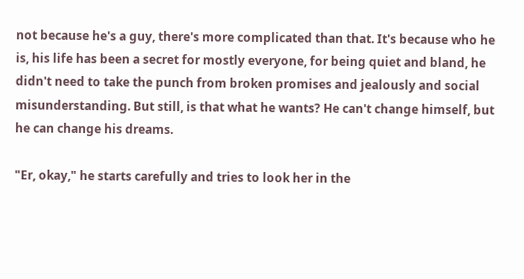not because he's a guy, there's more complicated than that. It's because who he is, his life has been a secret for mostly everyone, for being quiet and bland, he didn't need to take the punch from broken promises and jealously and social misunderstanding. But still, is that what he wants? He can't change himself, but he can change his dreams.

"Er, okay," he starts carefully and tries to look her in the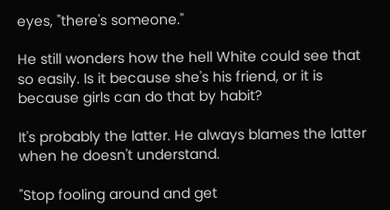eyes, "there's someone."

He still wonders how the hell White could see that so easily. Is it because she's his friend, or it is because girls can do that by habit?

It's probably the latter. He always blames the latter when he doesn't understand.

"Stop fooling around and get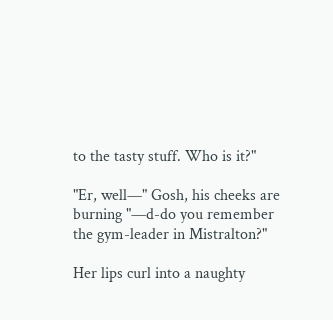to the tasty stuff. Who is it?"

"Er, well—" Gosh, his cheeks are burning "—d-do you remember the gym-leader in Mistralton?"

Her lips curl into a naughty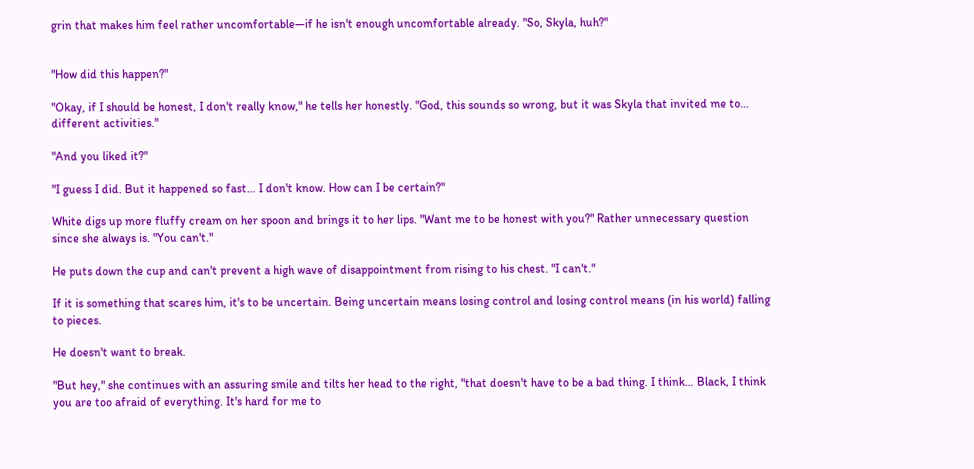grin that makes him feel rather uncomfortable—if he isn't enough uncomfortable already. "So, Skyla, huh?"


"How did this happen?"

"Okay, if I should be honest, I don't really know," he tells her honestly. "God, this sounds so wrong, but it was Skyla that invited me to… different activities."

"And you liked it?"

"I guess I did. But it happened so fast… I don't know. How can I be certain?"

White digs up more fluffy cream on her spoon and brings it to her lips. "Want me to be honest with you?" Rather unnecessary question since she always is. "You can't."

He puts down the cup and can't prevent a high wave of disappointment from rising to his chest. "I can't."

If it is something that scares him, it's to be uncertain. Being uncertain means losing control and losing control means (in his world) falling to pieces.

He doesn't want to break.

"But hey," she continues with an assuring smile and tilts her head to the right, "that doesn't have to be a bad thing. I think… Black, I think you are too afraid of everything. It's hard for me to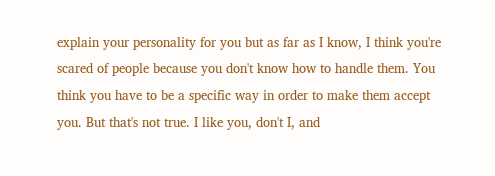explain your personality for you but as far as I know, I think you're scared of people because you don't know how to handle them. You think you have to be a specific way in order to make them accept you. But that's not true. I like you, don't I, and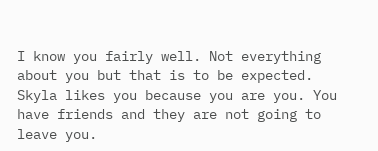I know you fairly well. Not everything about you but that is to be expected. Skyla likes you because you are you. You have friends and they are not going to leave you.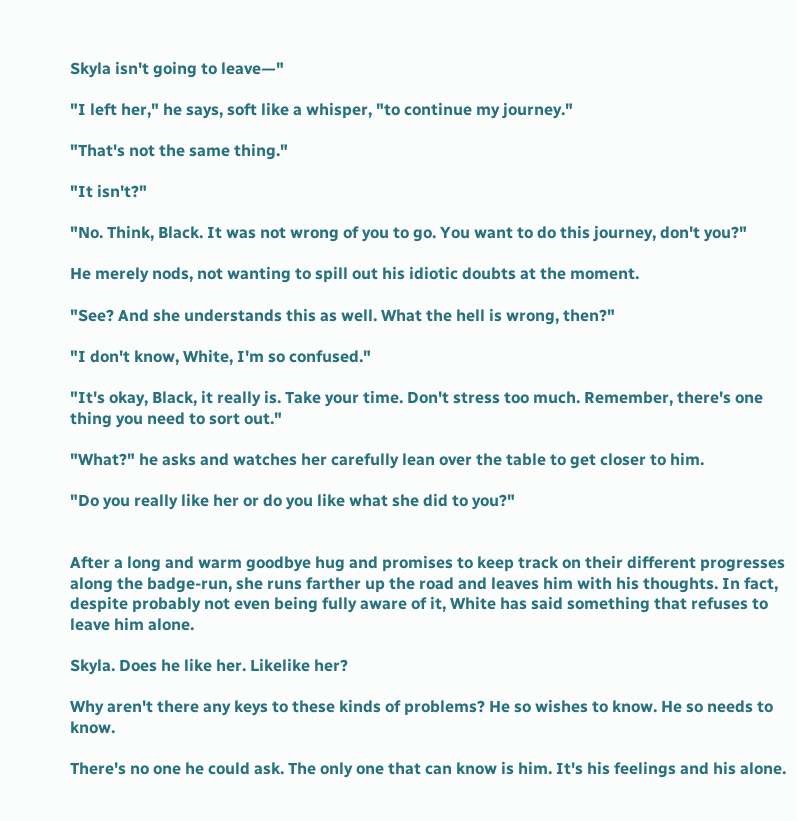Skyla isn't going to leave—"

"I left her," he says, soft like a whisper, "to continue my journey."

"That's not the same thing."

"It isn't?"

"No. Think, Black. It was not wrong of you to go. You want to do this journey, don't you?"

He merely nods, not wanting to spill out his idiotic doubts at the moment.

"See? And she understands this as well. What the hell is wrong, then?"

"I don't know, White, I'm so confused."

"It's okay, Black, it really is. Take your time. Don't stress too much. Remember, there's one thing you need to sort out."

"What?" he asks and watches her carefully lean over the table to get closer to him.

"Do you really like her or do you like what she did to you?"


After a long and warm goodbye hug and promises to keep track on their different progresses along the badge-run, she runs farther up the road and leaves him with his thoughts. In fact, despite probably not even being fully aware of it, White has said something that refuses to leave him alone.

Skyla. Does he like her. Likelike her?

Why aren't there any keys to these kinds of problems? He so wishes to know. He so needs to know.

There's no one he could ask. The only one that can know is him. It's his feelings and his alone.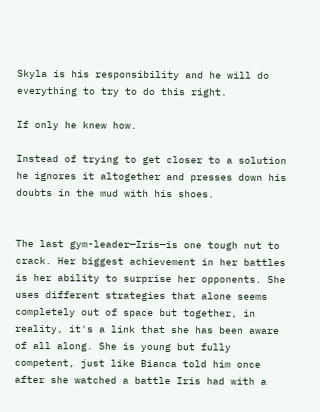Skyla is his responsibility and he will do everything to try to do this right.

If only he knew how.

Instead of trying to get closer to a solution he ignores it altogether and presses down his doubts in the mud with his shoes.


The last gym-leader—Iris—is one tough nut to crack. Her biggest achievement in her battles is her ability to surprise her opponents. She uses different strategies that alone seems completely out of space but together, in reality, it's a link that she has been aware of all along. She is young but fully competent, just like Bianca told him once after she watched a battle Iris had with a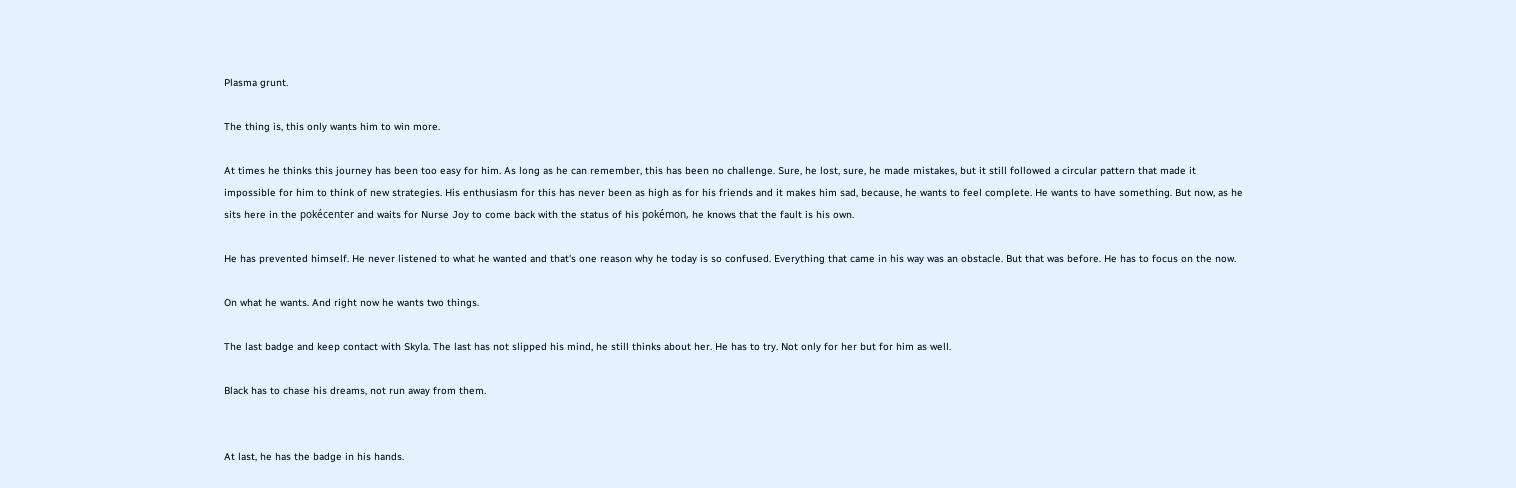Plasma grunt.

The thing is, this only wants him to win more.

At times he thinks this journey has been too easy for him. As long as he can remember, this has been no challenge. Sure, he lost, sure, he made mistakes, but it still followed a circular pattern that made it impossible for him to think of new strategies. His enthusiasm for this has never been as high as for his friends and it makes him sad, because, he wants to feel complete. He wants to have something. But now, as he sits here in the pokécenter and waits for Nurse Joy to come back with the status of his pokémon, he knows that the fault is his own.

He has prevented himself. He never listened to what he wanted and that's one reason why he today is so confused. Everything that came in his way was an obstacle. But that was before. He has to focus on the now.

On what he wants. And right now he wants two things.

The last badge and keep contact with Skyla. The last has not slipped his mind, he still thinks about her. He has to try. Not only for her but for him as well.

Black has to chase his dreams, not run away from them.


At last, he has the badge in his hands.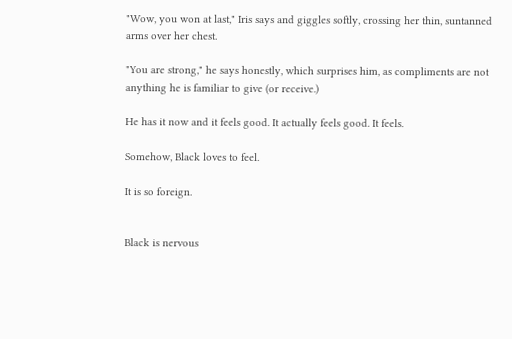"Wow, you won at last," Iris says and giggles softly, crossing her thin, suntanned arms over her chest.

"You are strong," he says honestly, which surprises him, as compliments are not anything he is familiar to give (or receive.)

He has it now and it feels good. It actually feels good. It feels.

Somehow, Black loves to feel.

It is so foreign.


Black is nervous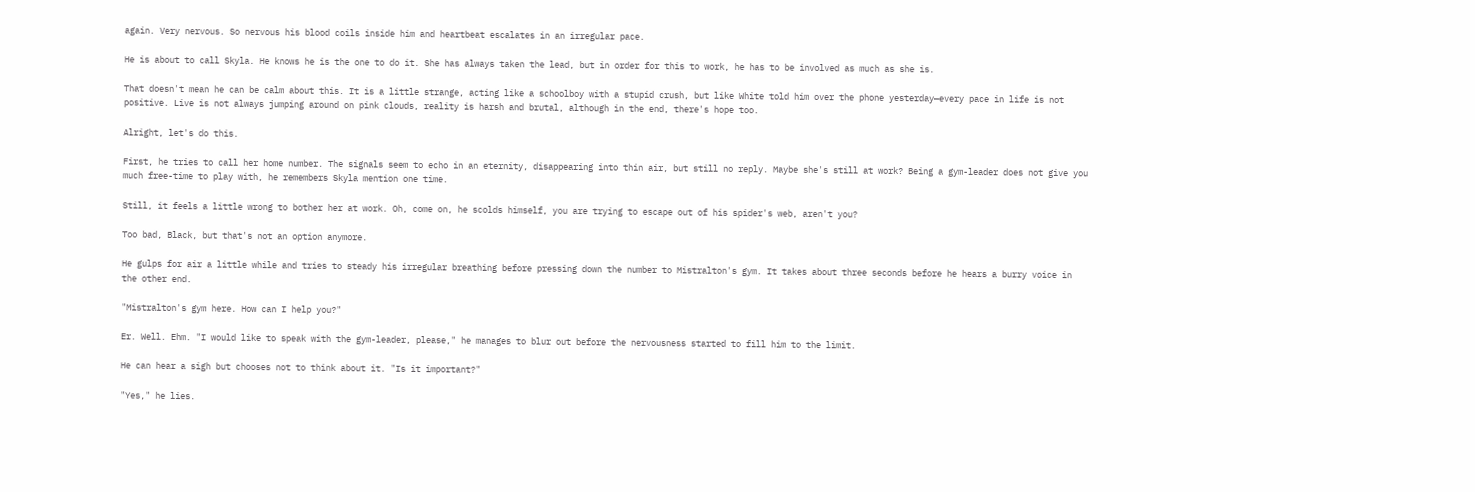again. Very nervous. So nervous his blood coils inside him and heartbeat escalates in an irregular pace.

He is about to call Skyla. He knows he is the one to do it. She has always taken the lead, but in order for this to work, he has to be involved as much as she is.

That doesn't mean he can be calm about this. It is a little strange, acting like a schoolboy with a stupid crush, but like White told him over the phone yesterday—every pace in life is not positive. Live is not always jumping around on pink clouds, reality is harsh and brutal, although in the end, there's hope too.

Alright, let's do this.

First, he tries to call her home number. The signals seem to echo in an eternity, disappearing into thin air, but still no reply. Maybe she's still at work? Being a gym-leader does not give you much free-time to play with, he remembers Skyla mention one time.

Still, it feels a little wrong to bother her at work. Oh, come on, he scolds himself, you are trying to escape out of his spider's web, aren't you?

Too bad, Black, but that's not an option anymore.

He gulps for air a little while and tries to steady his irregular breathing before pressing down the number to Mistralton's gym. It takes about three seconds before he hears a burry voice in the other end.

"Mistralton's gym here. How can I help you?"

Er. Well. Ehm. "I would like to speak with the gym-leader, please," he manages to blur out before the nervousness started to fill him to the limit.

He can hear a sigh but chooses not to think about it. "Is it important?"

"Yes," he lies.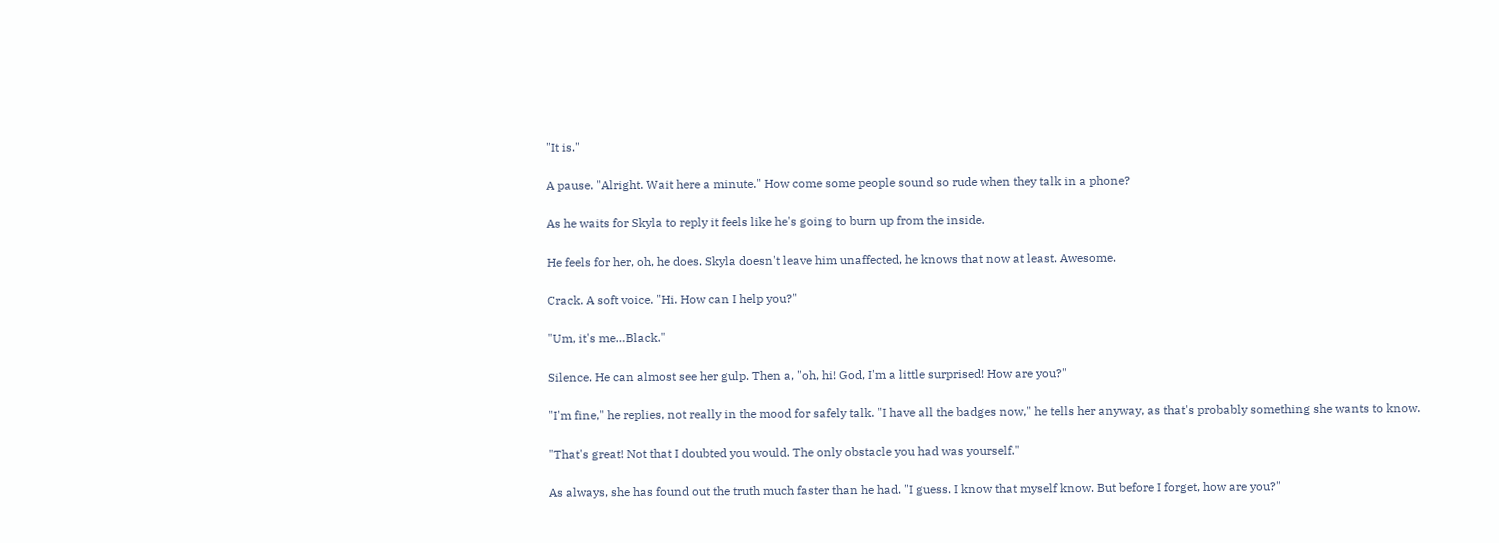"It is."

A pause. "Alright. Wait here a minute." How come some people sound so rude when they talk in a phone?

As he waits for Skyla to reply it feels like he's going to burn up from the inside.

He feels for her, oh, he does. Skyla doesn't leave him unaffected, he knows that now at least. Awesome.

Crack. A soft voice. "Hi. How can I help you?"

"Um, it's me…Black."

Silence. He can almost see her gulp. Then a, "oh, hi! God, I'm a little surprised! How are you?"

"I'm fine," he replies, not really in the mood for safely talk. "I have all the badges now," he tells her anyway, as that's probably something she wants to know.

"That's great! Not that I doubted you would. The only obstacle you had was yourself."

As always, she has found out the truth much faster than he had. "I guess. I know that myself know. But before I forget, how are you?"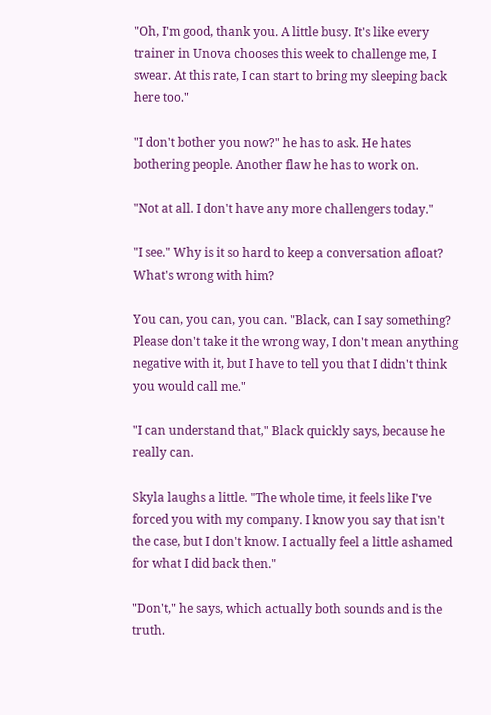"Oh, I'm good, thank you. A little busy. It's like every trainer in Unova chooses this week to challenge me, I swear. At this rate, I can start to bring my sleeping back here too."

"I don't bother you now?" he has to ask. He hates bothering people. Another flaw he has to work on.

"Not at all. I don't have any more challengers today."

"I see." Why is it so hard to keep a conversation afloat? What's wrong with him?

You can, you can, you can. "Black, can I say something? Please don't take it the wrong way, I don't mean anything negative with it, but I have to tell you that I didn't think you would call me."

"I can understand that," Black quickly says, because he really can.

Skyla laughs a little. "The whole time, it feels like I've forced you with my company. I know you say that isn't the case, but I don't know. I actually feel a little ashamed for what I did back then."

"Don't," he says, which actually both sounds and is the truth.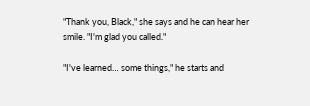"Thank you, Black," she says and he can hear her smile. "I'm glad you called."

"I've learned… some things," he starts and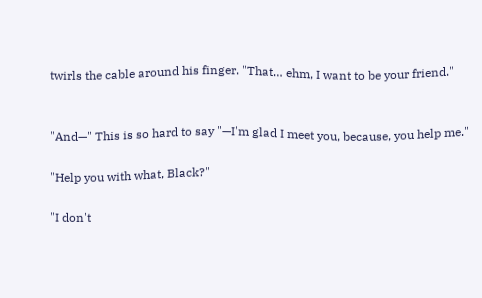twirls the cable around his finger. "That… ehm, I want to be your friend."


"And—" This is so hard to say "—I'm glad I meet you, because, you help me."

"Help you with what, Black?"

"I don't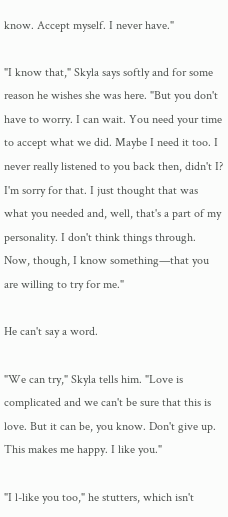know. Accept myself. I never have."

"I know that," Skyla says softly and for some reason he wishes she was here. "But you don't have to worry. I can wait. You need your time to accept what we did. Maybe I need it too. I never really listened to you back then, didn't I? I'm sorry for that. I just thought that was what you needed and, well, that's a part of my personality. I don't think things through. Now, though, I know something—that you are willing to try for me."

He can't say a word.

"We can try," Skyla tells him. "Love is complicated and we can't be sure that this is love. But it can be, you know. Don't give up. This makes me happy. I like you."

"I l-like you too," he stutters, which isn't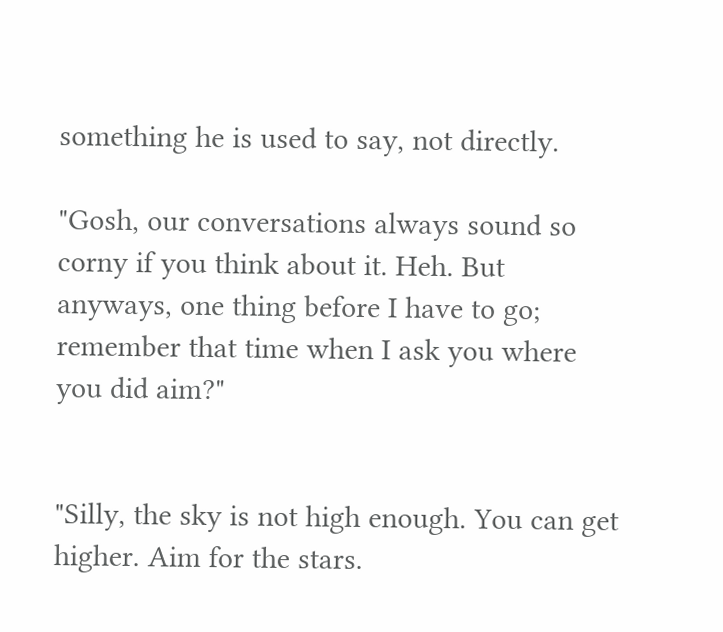something he is used to say, not directly.

"Gosh, our conversations always sound so corny if you think about it. Heh. But anyways, one thing before I have to go; remember that time when I ask you where you did aim?"


"Silly, the sky is not high enough. You can get higher. Aim for the stars.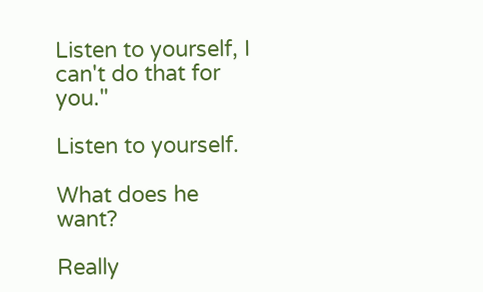Listen to yourself, I can't do that for you."

Listen to yourself.

What does he want?

Really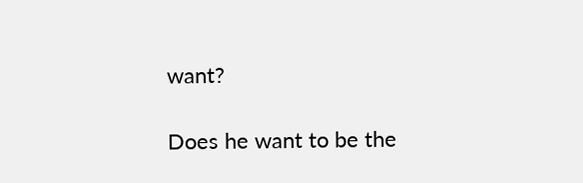want?

Does he want to be the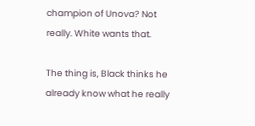champion of Unova? Not really. White wants that.

The thing is, Black thinks he already know what he really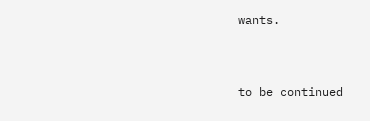wants.


to be continued